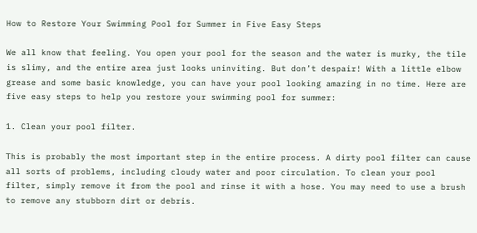How to Restore Your Swimming Pool for Summer in Five Easy Steps

We all know that feeling. You open your pool for the season and the water is murky, the tile is slimy, and the entire area just looks uninviting. But don’t despair! With a little elbow grease and some basic knowledge, you can have your pool looking amazing in no time. Here are five easy steps to help you restore your swimming pool for summer:

1. Clean your pool filter.

This is probably the most important step in the entire process. A dirty pool filter can cause all sorts of problems, including cloudy water and poor circulation. To clean your pool filter, simply remove it from the pool and rinse it with a hose. You may need to use a brush to remove any stubborn dirt or debris.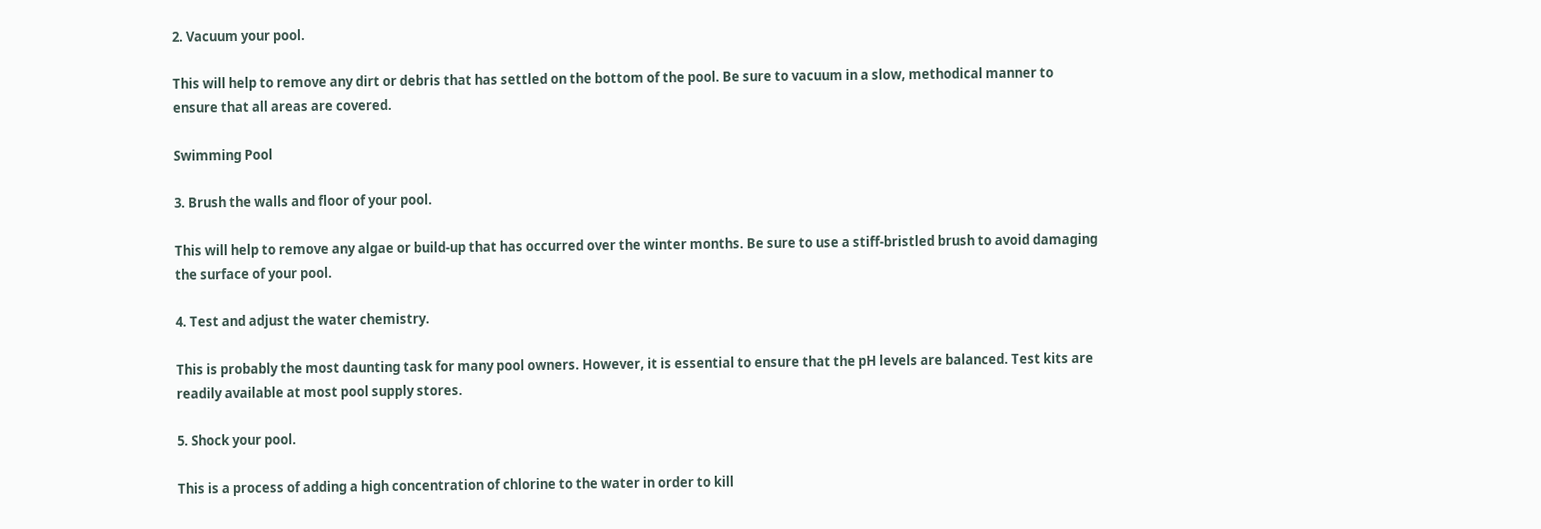2. Vacuum your pool.

This will help to remove any dirt or debris that has settled on the bottom of the pool. Be sure to vacuum in a slow, methodical manner to ensure that all areas are covered.

Swimming Pool

3. Brush the walls and floor of your pool.

This will help to remove any algae or build-up that has occurred over the winter months. Be sure to use a stiff-bristled brush to avoid damaging the surface of your pool.

4. Test and adjust the water chemistry.

This is probably the most daunting task for many pool owners. However, it is essential to ensure that the pH levels are balanced. Test kits are readily available at most pool supply stores.

5. Shock your pool.

This is a process of adding a high concentration of chlorine to the water in order to kill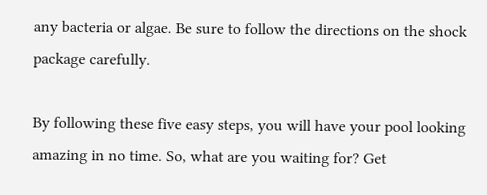any bacteria or algae. Be sure to follow the directions on the shock package carefully.

By following these five easy steps, you will have your pool looking amazing in no time. So, what are you waiting for? Get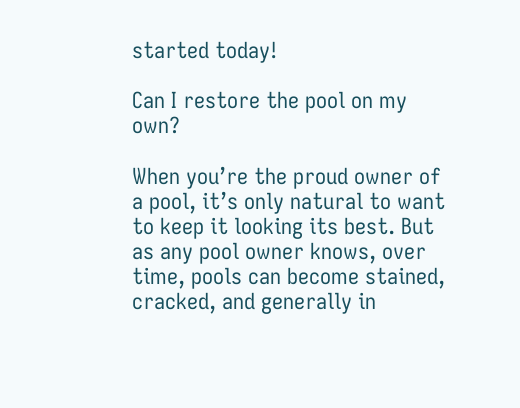started today!

Can I restore the pool on my own?

When you’re the proud owner of a pool, it’s only natural to want to keep it looking its best. But as any pool owner knows, over time, pools can become stained, cracked, and generally in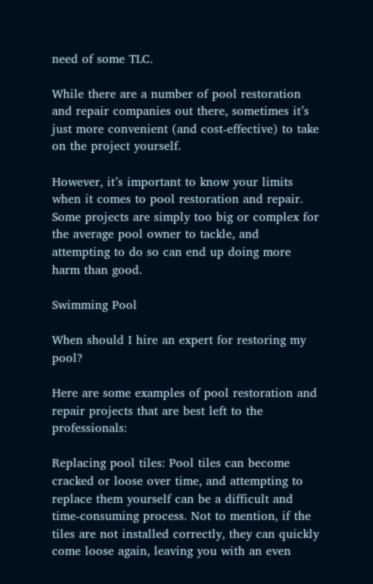need of some TLC.

While there are a number of pool restoration and repair companies out there, sometimes it’s just more convenient (and cost-effective) to take on the project yourself.

However, it’s important to know your limits when it comes to pool restoration and repair. Some projects are simply too big or complex for the average pool owner to tackle, and attempting to do so can end up doing more harm than good.

Swimming Pool

When should I hire an expert for restoring my pool?

Here are some examples of pool restoration and repair projects that are best left to the professionals:

Replacing pool tiles: Pool tiles can become cracked or loose over time, and attempting to replace them yourself can be a difficult and time-consuming process. Not to mention, if the tiles are not installed correctly, they can quickly come loose again, leaving you with an even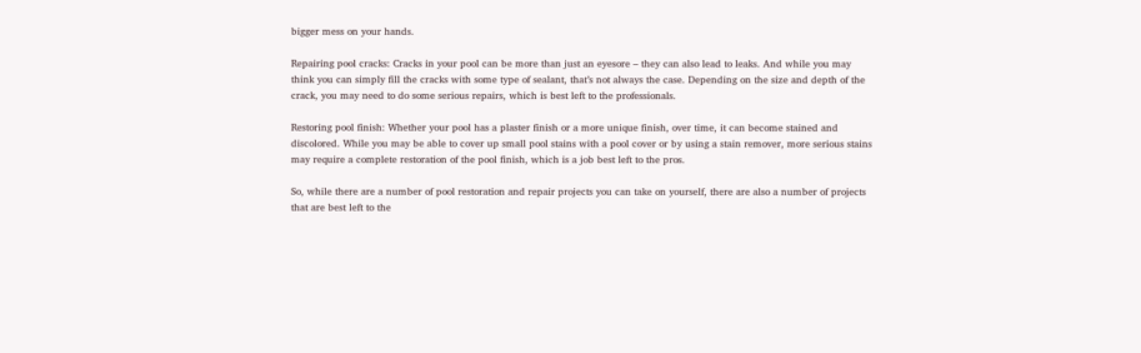bigger mess on your hands.

Repairing pool cracks: Cracks in your pool can be more than just an eyesore – they can also lead to leaks. And while you may think you can simply fill the cracks with some type of sealant, that’s not always the case. Depending on the size and depth of the crack, you may need to do some serious repairs, which is best left to the professionals.

Restoring pool finish: Whether your pool has a plaster finish or a more unique finish, over time, it can become stained and discolored. While you may be able to cover up small pool stains with a pool cover or by using a stain remover, more serious stains may require a complete restoration of the pool finish, which is a job best left to the pros.

So, while there are a number of pool restoration and repair projects you can take on yourself, there are also a number of projects that are best left to the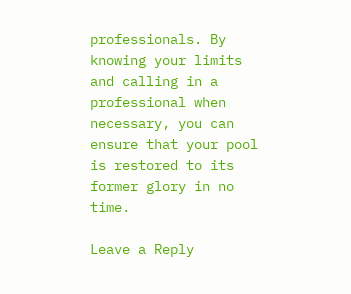professionals. By knowing your limits and calling in a professional when necessary, you can ensure that your pool is restored to its former glory in no time.

Leave a Reply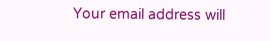Your email address will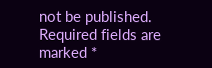not be published. Required fields are marked *